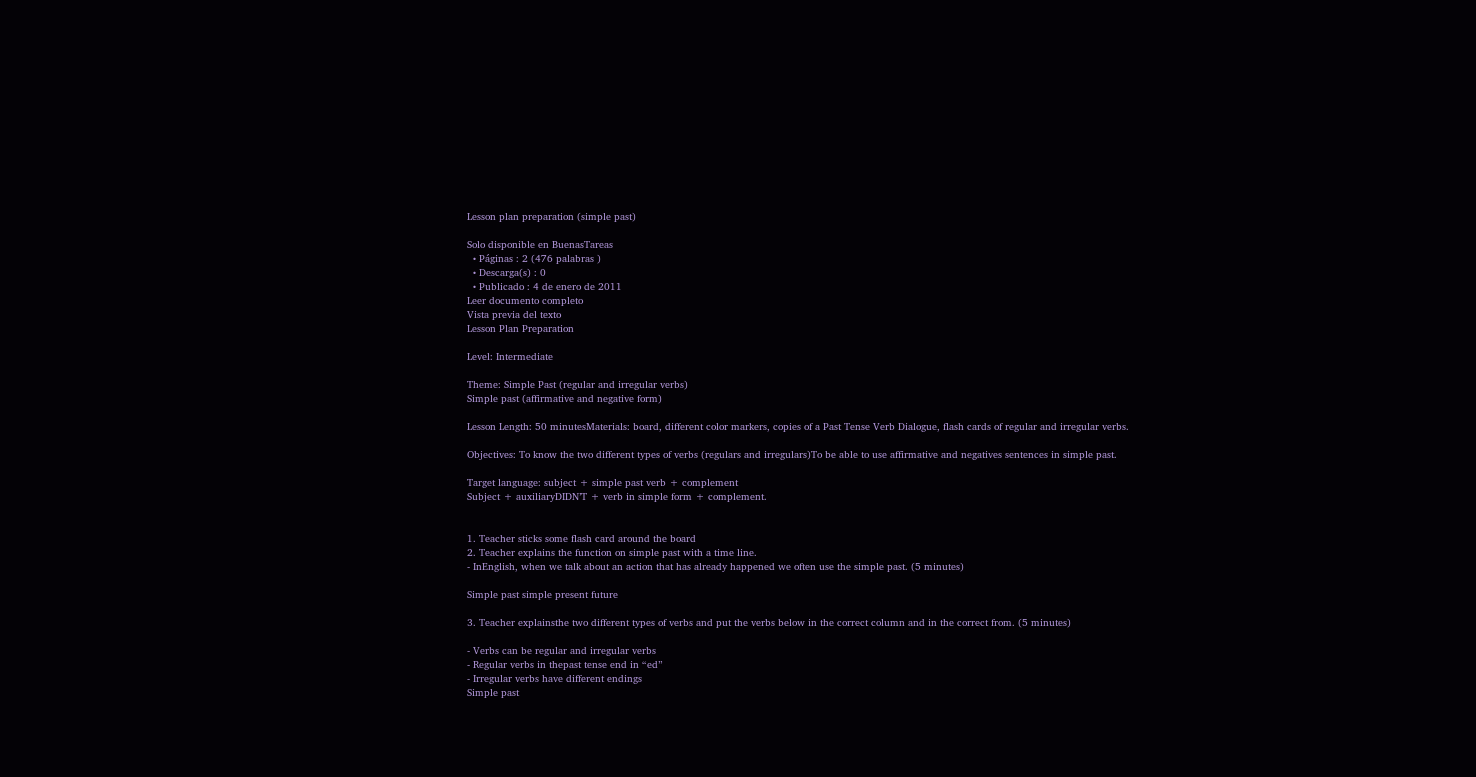Lesson plan preparation (simple past)

Solo disponible en BuenasTareas
  • Páginas : 2 (476 palabras )
  • Descarga(s) : 0
  • Publicado : 4 de enero de 2011
Leer documento completo
Vista previa del texto
Lesson Plan Preparation

Level: Intermediate

Theme: Simple Past (regular and irregular verbs)
Simple past (affirmative and negative form)

Lesson Length: 50 minutesMaterials: board, different color markers, copies of a Past Tense Verb Dialogue, flash cards of regular and irregular verbs.

Objectives: To know the two different types of verbs (regulars and irregulars)To be able to use affirmative and negatives sentences in simple past.

Target language: subject + simple past verb + complement
Subject + auxiliaryDIDN’T + verb in simple form + complement.


1. Teacher sticks some flash card around the board
2. Teacher explains the function on simple past with a time line.
- InEnglish, when we talk about an action that has already happened we often use the simple past. (5 minutes)

Simple past simple present future

3. Teacher explainsthe two different types of verbs and put the verbs below in the correct column and in the correct from. (5 minutes)

- Verbs can be regular and irregular verbs
- Regular verbs in thepast tense end in “ed”
- Irregular verbs have different endings
Simple past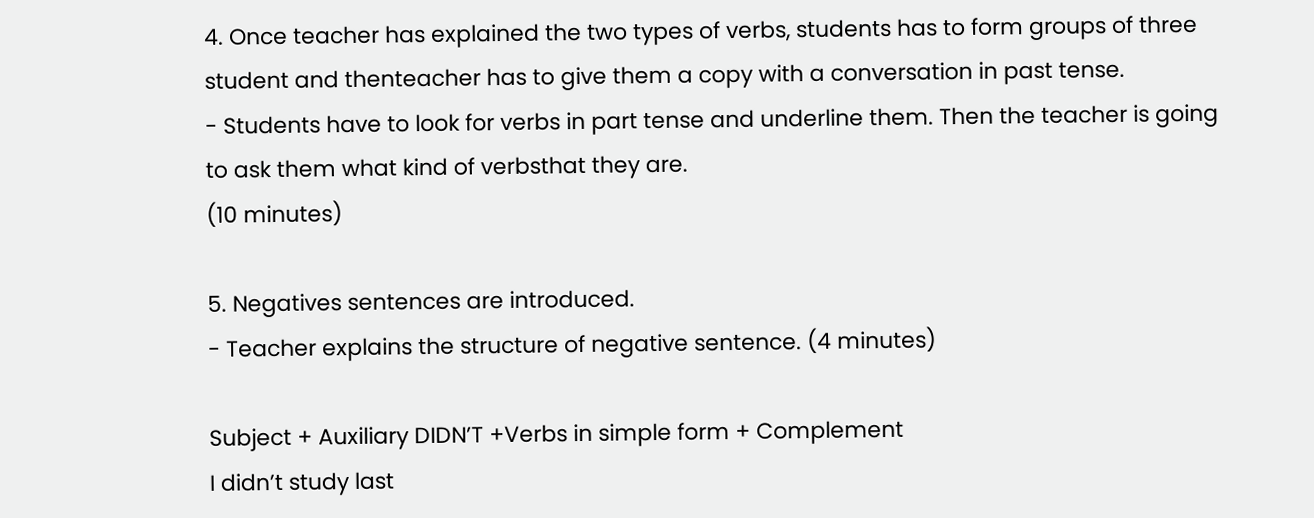4. Once teacher has explained the two types of verbs, students has to form groups of three student and thenteacher has to give them a copy with a conversation in past tense.
- Students have to look for verbs in part tense and underline them. Then the teacher is going to ask them what kind of verbsthat they are.
(10 minutes)

5. Negatives sentences are introduced.
- Teacher explains the structure of negative sentence. (4 minutes)

Subject + Auxiliary DIDN’T +Verbs in simple form + Complement
I didn’t study last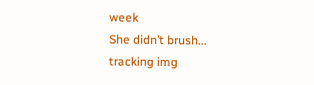week
She didn’t brush...
tracking img